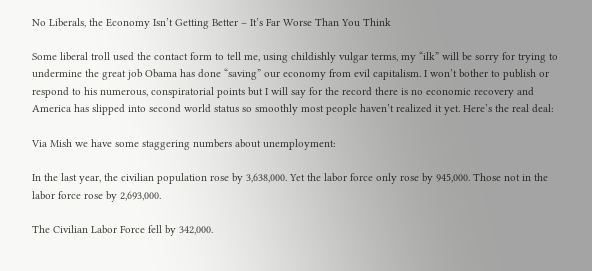No Liberals, the Economy Isn’t Getting Better – It’s Far Worse Than You Think

Some liberal troll used the contact form to tell me, using childishly vulgar terms, my “ilk” will be sorry for trying to undermine the great job Obama has done “saving” our economy from evil capitalism. I won’t bother to publish or respond to his numerous, conspiratorial points but I will say for the record there is no economic recovery and America has slipped into second world status so smoothly most people haven’t realized it yet. Here’s the real deal:

Via Mish we have some staggering numbers about unemployment:

In the last year, the civilian population rose by 3,638,000. Yet the labor force only rose by 945,000. Those not in the labor force rose by 2,693,000.

The Civilian Labor Force fell by 342,000.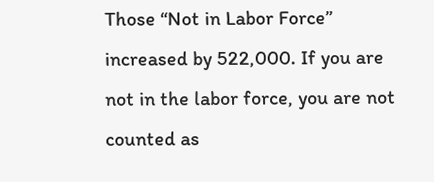Those “Not in Labor Force” increased by 522,000. If you are not in the labor force, you are not counted as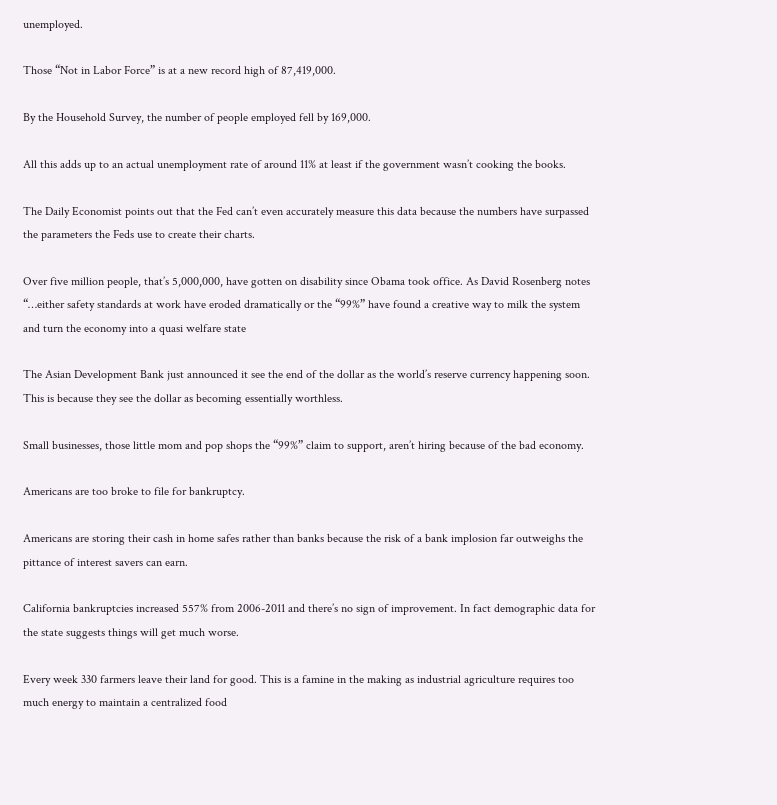unemployed.

Those “Not in Labor Force” is at a new record high of 87,419,000.

By the Household Survey, the number of people employed fell by 169,000.

All this adds up to an actual unemployment rate of around 11% at least if the government wasn’t cooking the books.

The Daily Economist points out that the Fed can’t even accurately measure this data because the numbers have surpassed the parameters the Feds use to create their charts.

Over five million people, that’s 5,000,000, have gotten on disability since Obama took office. As David Rosenberg notes “…either safety standards at work have eroded dramatically or the “99%” have found a creative way to milk the system and turn the economy into a quasi welfare state

The Asian Development Bank just announced it see the end of the dollar as the world’s reserve currency happening soon. This is because they see the dollar as becoming essentially worthless.

Small businesses, those little mom and pop shops the “99%” claim to support, aren’t hiring because of the bad economy.

Americans are too broke to file for bankruptcy.

Americans are storing their cash in home safes rather than banks because the risk of a bank implosion far outweighs the pittance of interest savers can earn.

California bankruptcies increased 557% from 2006-2011 and there’s no sign of improvement. In fact demographic data for the state suggests things will get much worse.

Every week 330 farmers leave their land for good. This is a famine in the making as industrial agriculture requires too much energy to maintain a centralized food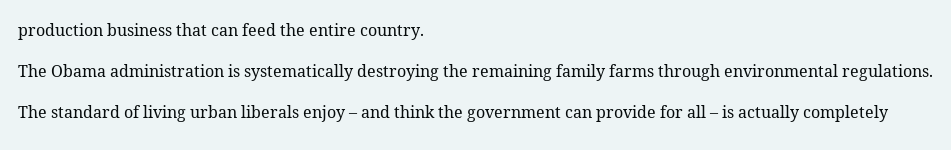production business that can feed the entire country.

The Obama administration is systematically destroying the remaining family farms through environmental regulations.

The standard of living urban liberals enjoy – and think the government can provide for all – is actually completely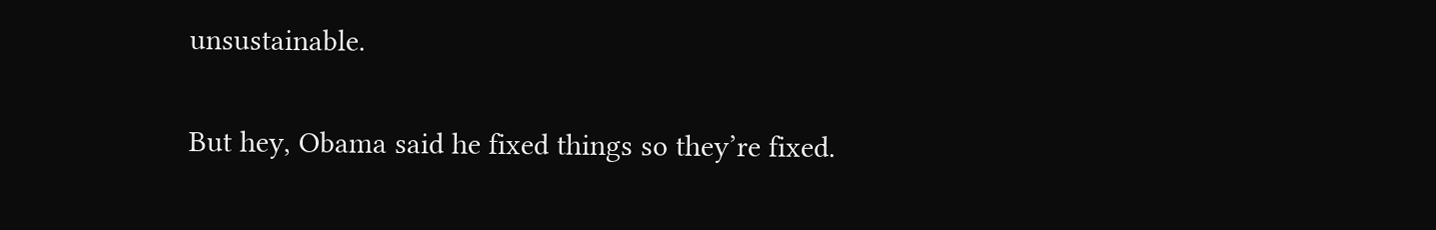unsustainable.

But hey, Obama said he fixed things so they’re fixed.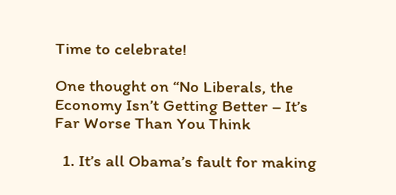Time to celebrate!

One thought on “No Liberals, the Economy Isn’t Getting Better – It’s Far Worse Than You Think

  1. It’s all Obama’s fault for making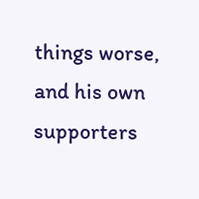things worse, and his own supporters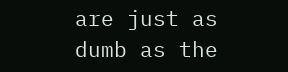are just as dumb as the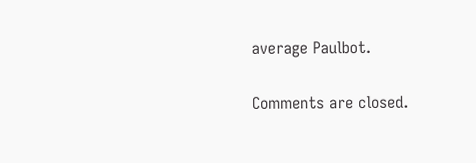average Paulbot.

Comments are closed.